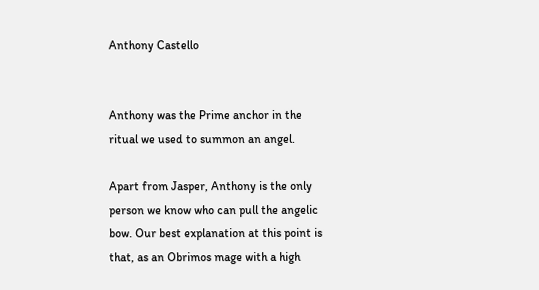Anthony Castello


Anthony was the Prime anchor in the ritual we used to summon an angel.

Apart from Jasper, Anthony is the only person we know who can pull the angelic bow. Our best explanation at this point is that, as an Obrimos mage with a high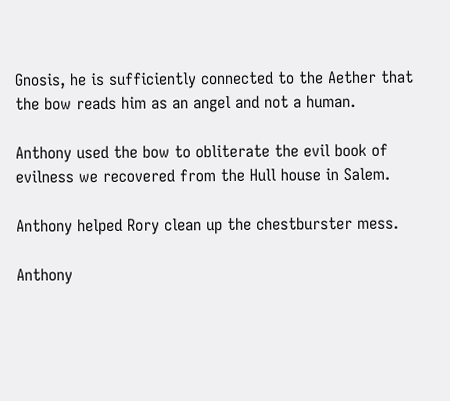Gnosis, he is sufficiently connected to the Aether that the bow reads him as an angel and not a human.

Anthony used the bow to obliterate the evil book of evilness we recovered from the Hull house in Salem.

Anthony helped Rory clean up the chestburster mess.

Anthony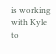is working with Kyle to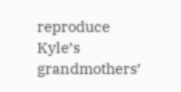reproduce Kyle’s grandmothers’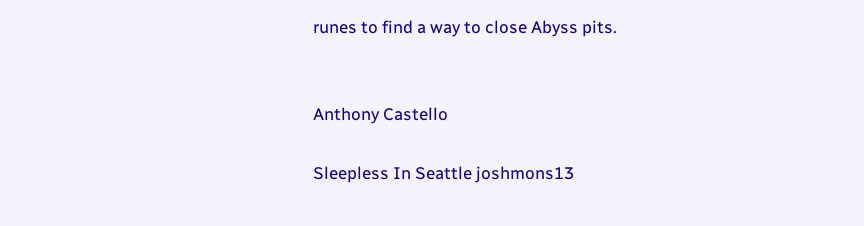runes to find a way to close Abyss pits.


Anthony Castello

Sleepless In Seattle joshmons13